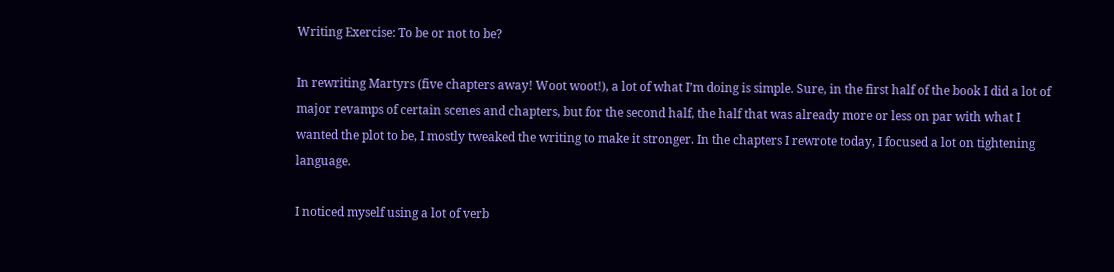Writing Exercise: To be or not to be?

In rewriting Martyrs (five chapters away! Woot woot!), a lot of what I’m doing is simple. Sure, in the first half of the book I did a lot of major revamps of certain scenes and chapters, but for the second half, the half that was already more or less on par with what I wanted the plot to be, I mostly tweaked the writing to make it stronger. In the chapters I rewrote today, I focused a lot on tightening language.

I noticed myself using a lot of verb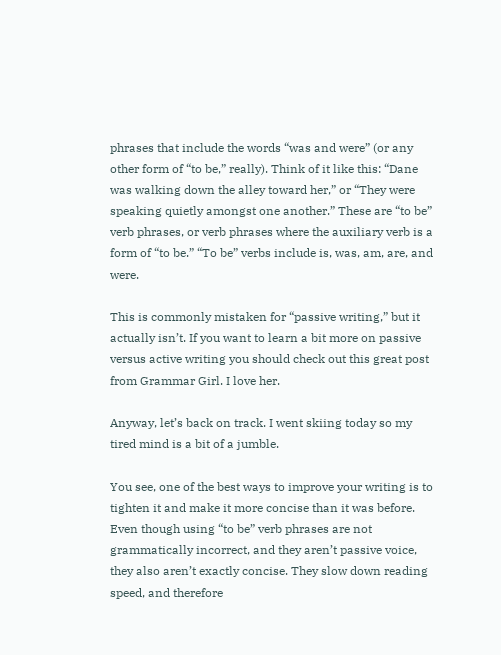phrases that include the words “was and were” (or any other form of “to be,” really). Think of it like this: “Dane was walking down the alley toward her,” or “They were speaking quietly amongst one another.” These are “to be” verb phrases, or verb phrases where the auxiliary verb is a form of “to be.” “To be” verbs include is, was, am, are, and were.

This is commonly mistaken for “passive writing,” but it actually isn’t. If you want to learn a bit more on passive versus active writing you should check out this great post from Grammar Girl. I love her.

Anyway, let’s back on track. I went skiing today so my tired mind is a bit of a jumble.

You see, one of the best ways to improve your writing is to tighten it and make it more concise than it was before. Even though using “to be” verb phrases are not grammatically incorrect, and they aren’t passive voice, they also aren’t exactly concise. They slow down reading speed, and therefore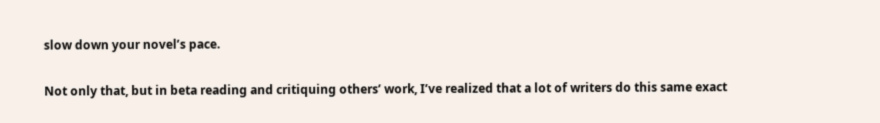slow down your novel’s pace.

Not only that, but in beta reading and critiquing others’ work, I’ve realized that a lot of writers do this same exact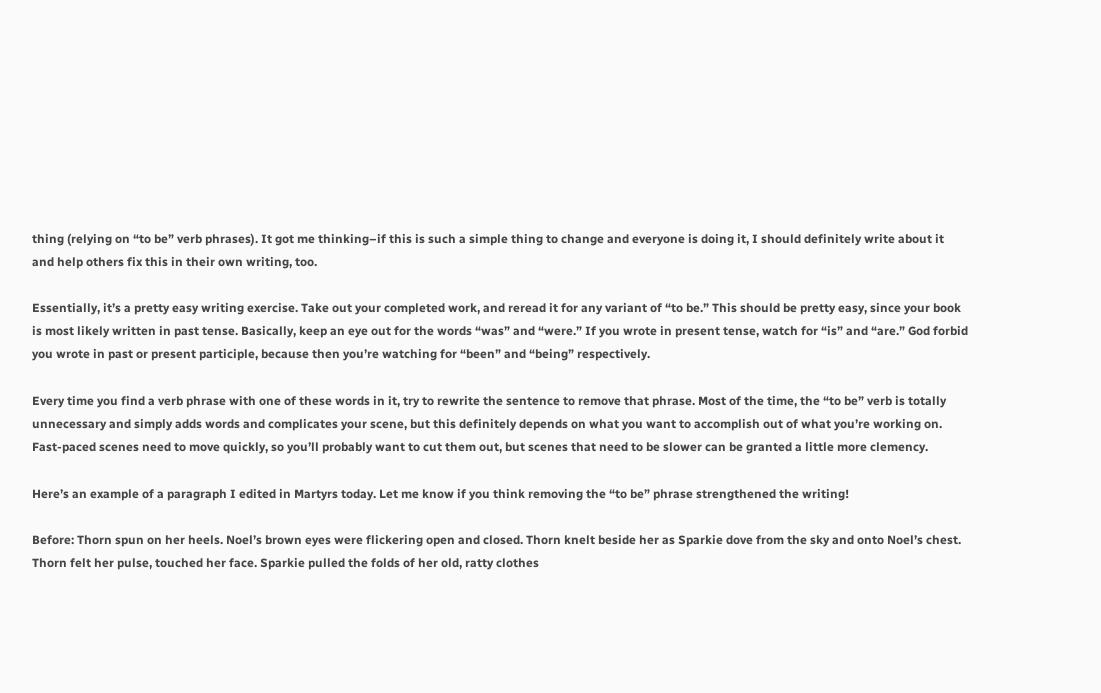thing (relying on “to be” verb phrases). It got me thinking–if this is such a simple thing to change and everyone is doing it, I should definitely write about it and help others fix this in their own writing, too.

Essentially, it’s a pretty easy writing exercise. Take out your completed work, and reread it for any variant of “to be.” This should be pretty easy, since your book is most likely written in past tense. Basically, keep an eye out for the words “was” and “were.” If you wrote in present tense, watch for “is” and “are.” God forbid you wrote in past or present participle, because then you’re watching for “been” and “being” respectively.

Every time you find a verb phrase with one of these words in it, try to rewrite the sentence to remove that phrase. Most of the time, the “to be” verb is totally unnecessary and simply adds words and complicates your scene, but this definitely depends on what you want to accomplish out of what you’re working on. Fast-paced scenes need to move quickly, so you’ll probably want to cut them out, but scenes that need to be slower can be granted a little more clemency.

Here’s an example of a paragraph I edited in Martyrs today. Let me know if you think removing the “to be” phrase strengthened the writing!

Before: Thorn spun on her heels. Noel’s brown eyes were flickering open and closed. Thorn knelt beside her as Sparkie dove from the sky and onto Noel’s chest. Thorn felt her pulse, touched her face. Sparkie pulled the folds of her old, ratty clothes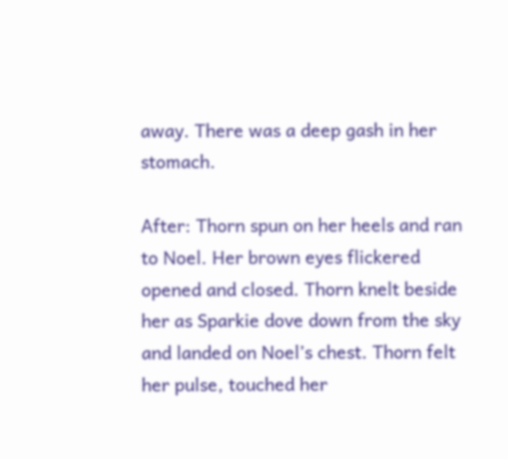away. There was a deep gash in her stomach.

After: Thorn spun on her heels and ran to Noel. Her brown eyes flickered opened and closed. Thorn knelt beside her as Sparkie dove down from the sky and landed on Noel’s chest. Thorn felt her pulse, touched her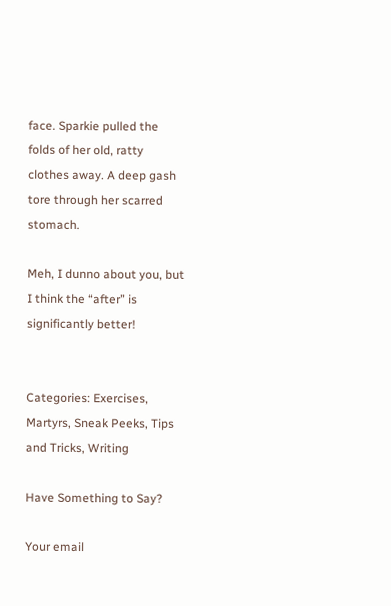face. Sparkie pulled the folds of her old, ratty clothes away. A deep gash tore through her scarred stomach.

Meh, I dunno about you, but I think the “after” is significantly better!


Categories: Exercises, Martyrs, Sneak Peeks, Tips and Tricks, Writing

Have Something to Say?

Your email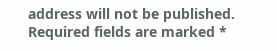address will not be published. Required fields are marked *